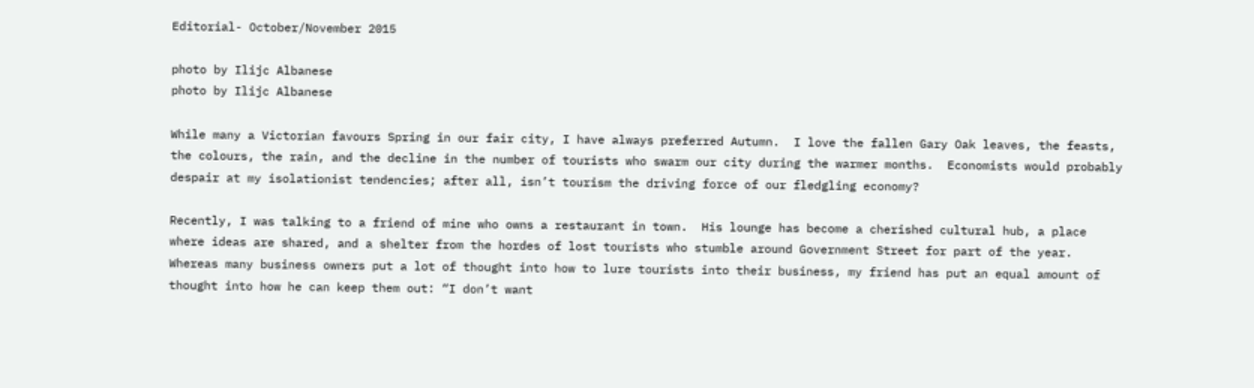Editorial- October/November 2015

photo by Ilijc Albanese
photo by Ilijc Albanese

While many a Victorian favours Spring in our fair city, I have always preferred Autumn.  I love the fallen Gary Oak leaves, the feasts, the colours, the rain, and the decline in the number of tourists who swarm our city during the warmer months.  Economists would probably despair at my isolationist tendencies; after all, isn’t tourism the driving force of our fledgling economy?

Recently, I was talking to a friend of mine who owns a restaurant in town.  His lounge has become a cherished cultural hub, a place where ideas are shared, and a shelter from the hordes of lost tourists who stumble around Government Street for part of the year.  Whereas many business owners put a lot of thought into how to lure tourists into their business, my friend has put an equal amount of thought into how he can keep them out: “I don’t want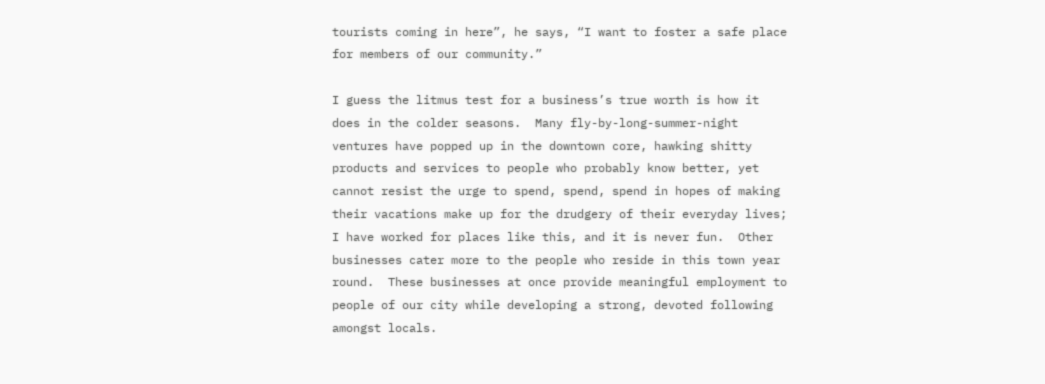tourists coming in here”, he says, “I want to foster a safe place for members of our community.”

I guess the litmus test for a business’s true worth is how it does in the colder seasons.  Many fly-by-long-summer-night ventures have popped up in the downtown core, hawking shitty products and services to people who probably know better, yet cannot resist the urge to spend, spend, spend in hopes of making their vacations make up for the drudgery of their everyday lives; I have worked for places like this, and it is never fun.  Other businesses cater more to the people who reside in this town year round.  These businesses at once provide meaningful employment to people of our city while developing a strong, devoted following amongst locals.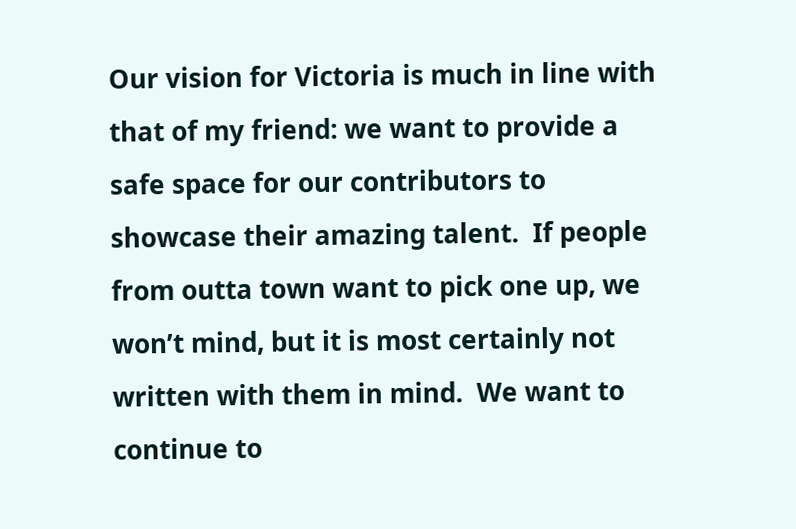Our vision for Victoria is much in line with that of my friend: we want to provide a safe space for our contributors to showcase their amazing talent.  If people from outta town want to pick one up, we won’t mind, but it is most certainly not written with them in mind.  We want to continue to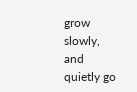grow slowly, and quietly go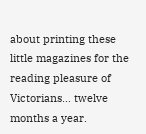about printing these little magazines for the reading pleasure of Victorians… twelve months a year.